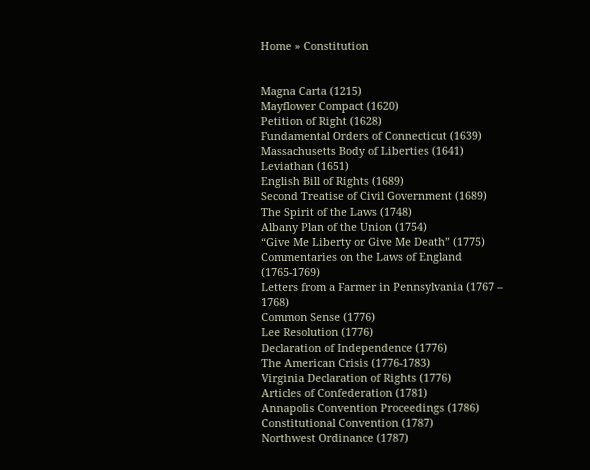Home » Constitution


Magna Carta (1215)
Mayflower Compact (1620)
Petition of Right (1628)
Fundamental Orders of Connecticut (1639)
Massachusetts Body of Liberties (1641)
Leviathan (1651)
English Bill of Rights (1689)
Second Treatise of Civil Government (1689)
The Spirit of the Laws (1748)
Albany Plan of the Union (1754)
“Give Me Liberty or Give Me Death” (1775)
Commentaries on the Laws of England (1765-1769)
Letters from a Farmer in Pennsylvania (1767 – 1768)
Common Sense (1776)
Lee Resolution (1776)
Declaration of Independence (1776)
The American Crisis (1776-1783)
Virginia Declaration of Rights (1776)
Articles of Confederation (1781)
Annapolis Convention Proceedings (1786)
Constitutional Convention (1787)
Northwest Ordinance (1787)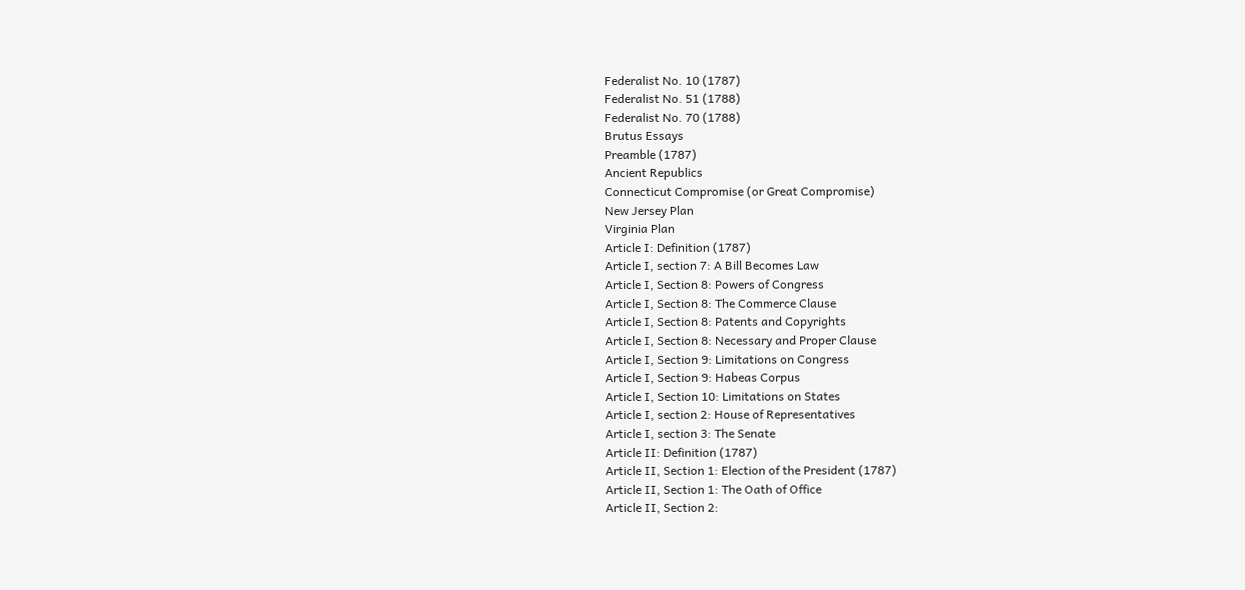Federalist No. 10 (1787)
Federalist No. 51 (1788)
Federalist No. 70 (1788)
Brutus Essays
Preamble (1787)
Ancient Republics
Connecticut Compromise (or Great Compromise)
New Jersey Plan
Virginia Plan
Article I: Definition (1787)
Article I, section 7: A Bill Becomes Law
Article I, Section 8: Powers of Congress
Article I, Section 8: The Commerce Clause
Article I, Section 8: Patents and Copyrights
Article I, Section 8: Necessary and Proper Clause
Article I, Section 9: Limitations on Congress
Article I, Section 9: Habeas Corpus
Article I, Section 10: Limitations on States
Article I, section 2: House of Representatives
Article I, section 3: The Senate
Article II: Definition (1787)
Article II, Section 1: Election of the President (1787)
Article II, Section 1: The Oath of Office
Article II, Section 2: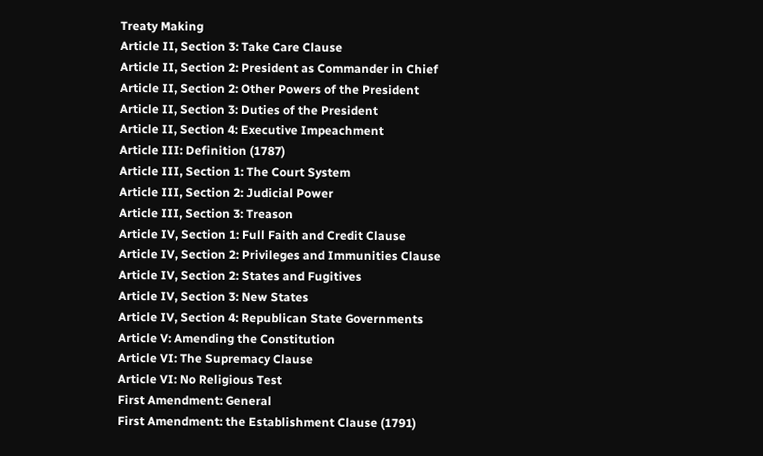Treaty Making
Article II, Section 3: Take Care Clause
Article II, Section 2: President as Commander in Chief
Article II, Section 2: Other Powers of the President
Article II, Section 3: Duties of the President
Article II, Section 4: Executive Impeachment
Article III: Definition (1787)
Article III, Section 1: The Court System
Article III, Section 2: Judicial Power
Article III, Section 3: Treason
Article IV, Section 1: Full Faith and Credit Clause
Article IV, Section 2: Privileges and Immunities Clause
Article IV, Section 2: States and Fugitives
Article IV, Section 3: New States
Article IV, Section 4: Republican State Governments
Article V: Amending the Constitution
Article VI: The Supremacy Clause
Article VI: No Religious Test
First Amendment: General
First Amendment: the Establishment Clause (1791)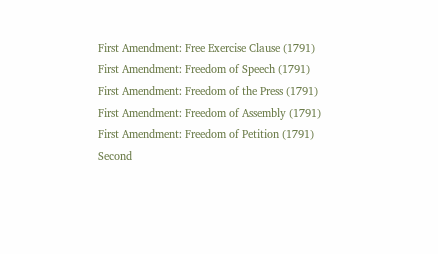First Amendment: Free Exercise Clause (1791)
First Amendment: Freedom of Speech (1791)
First Amendment: Freedom of the Press (1791)
First Amendment: Freedom of Assembly (1791)
First Amendment: Freedom of Petition (1791)
Second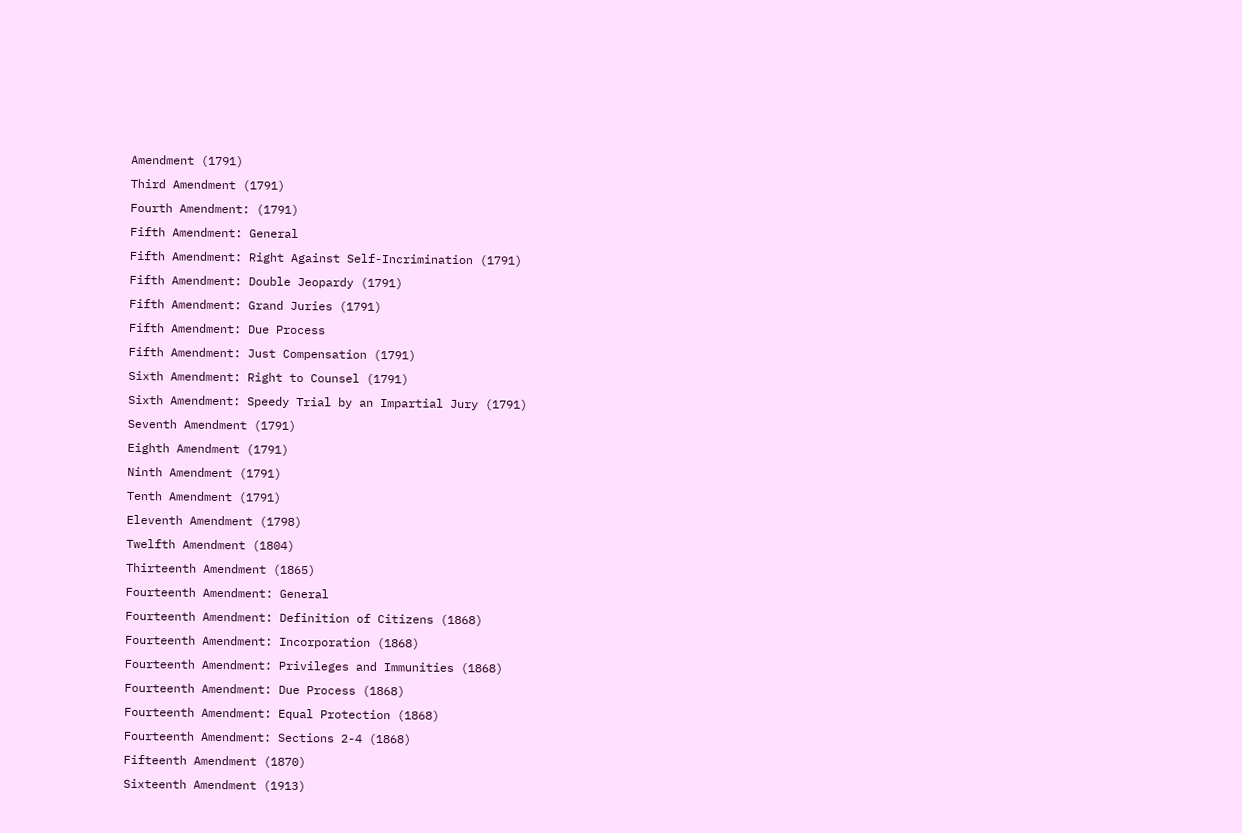Amendment (1791)
Third Amendment (1791)
Fourth Amendment: (1791)
Fifth Amendment: General
Fifth Amendment: Right Against Self-Incrimination (1791)
Fifth Amendment: Double Jeopardy (1791)
Fifth Amendment: Grand Juries (1791)
Fifth Amendment: Due Process
Fifth Amendment: Just Compensation (1791)
Sixth Amendment: Right to Counsel (1791)
Sixth Amendment: Speedy Trial by an Impartial Jury (1791)
Seventh Amendment (1791)
Eighth Amendment (1791)
Ninth Amendment (1791)
Tenth Amendment (1791)
Eleventh Amendment (1798)
Twelfth Amendment (1804)
Thirteenth Amendment (1865)
Fourteenth Amendment: General
Fourteenth Amendment: Definition of Citizens (1868)
Fourteenth Amendment: Incorporation (1868)
Fourteenth Amendment: Privileges and Immunities (1868)
Fourteenth Amendment: Due Process (1868)
Fourteenth Amendment: Equal Protection (1868)
Fourteenth Amendment: Sections 2-4 (1868)
Fifteenth Amendment (1870)
Sixteenth Amendment (1913)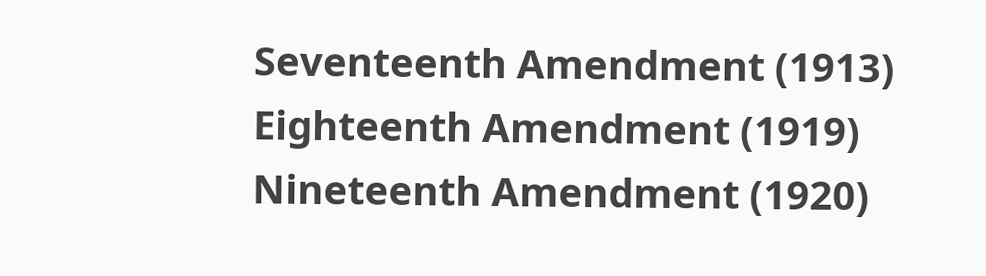Seventeenth Amendment (1913)
Eighteenth Amendment (1919)
Nineteenth Amendment (1920)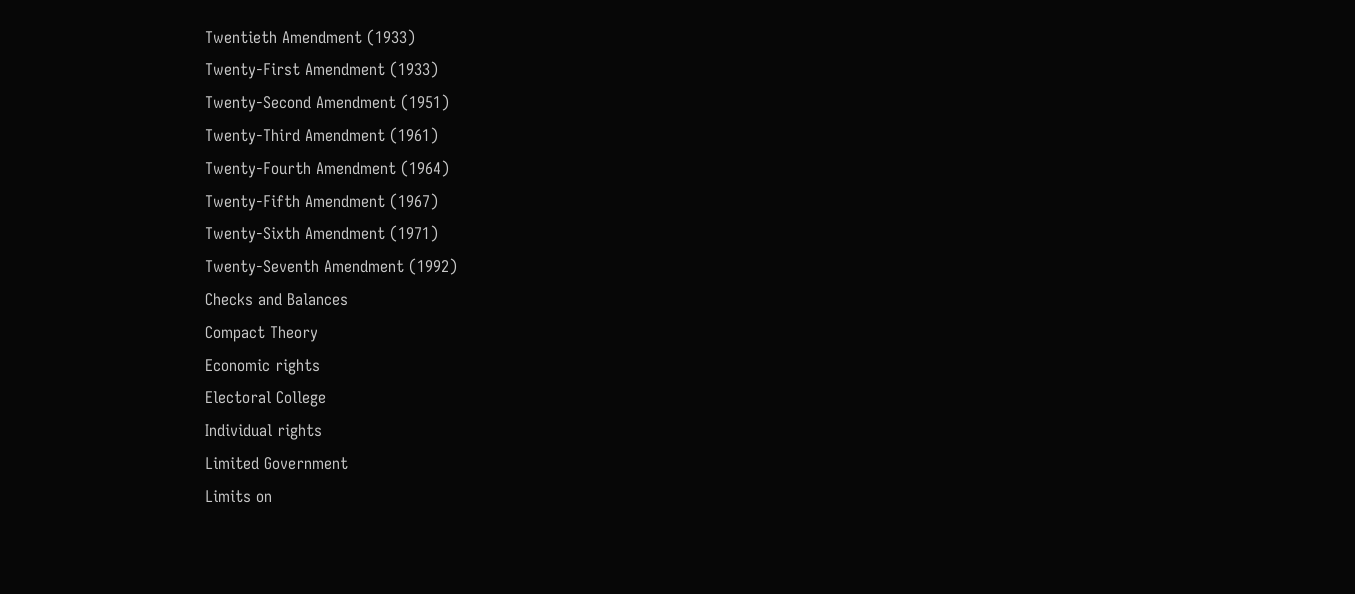Twentieth Amendment (1933)
Twenty-First Amendment (1933)
Twenty-Second Amendment (1951)
Twenty-Third Amendment (1961)
Twenty-Fourth Amendment (1964)
Twenty-Fifth Amendment (1967)
Twenty-Sixth Amendment (1971)
Twenty-Seventh Amendment (1992)
Checks and Balances
Compact Theory
Economic rights
Electoral College
Individual rights
Limited Government
Limits on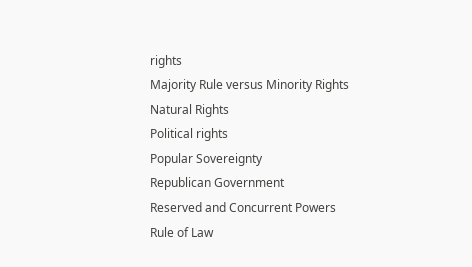rights
Majority Rule versus Minority Rights
Natural Rights
Political rights
Popular Sovereignty
Republican Government
Reserved and Concurrent Powers
Rule of Law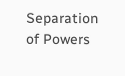Separation of Powers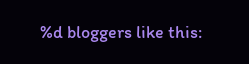%d bloggers like this: